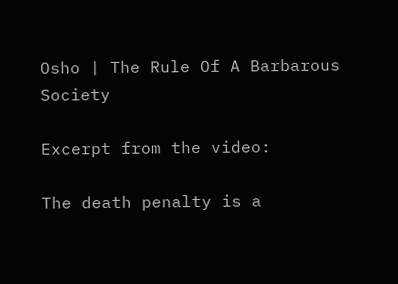Osho | The Rule Of A Barbarous Society

Excerpt from the video:

The death penalty is a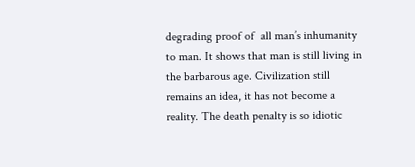degrading proof of  all man’s inhumanity to man. It shows that man is still living in the barbarous age. Civilization still remains an idea, it has not become a reality. The death penalty is so idiotic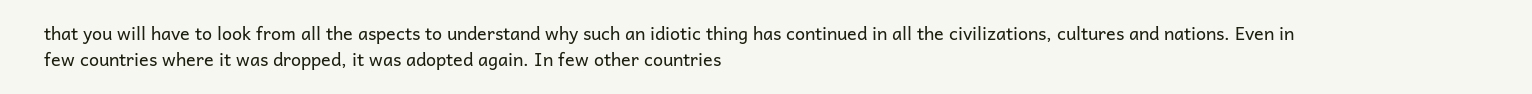that you will have to look from all the aspects to understand why such an idiotic thing has continued in all the civilizations, cultures and nations. Even in few countries where it was dropped, it was adopted again. In few other countries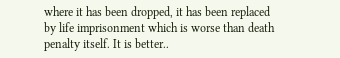where it has been dropped, it has been replaced by life imprisonment which is worse than death penalty itself. It is better..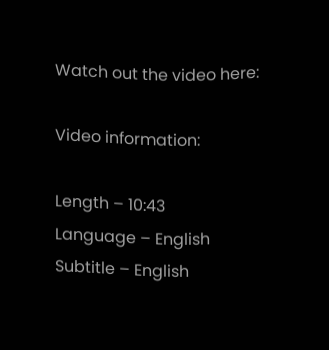Watch out the video here:

Video information:

Length – 10:43
Language – English
Subtitle – English